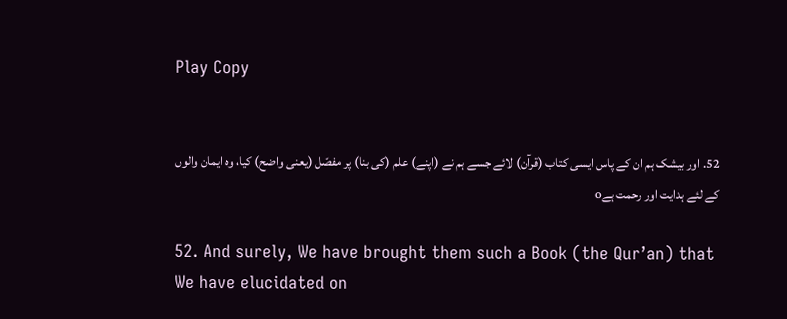Play Copy


52. اور بیشک ہم ان کے پاس ایسی کتاب (قرآن) لائے جسے ہم نے (اپنے) علم (کی بنا) پر مفصّل (یعنی واضح) کیا، وہ ایمان والوں کے لئے ہدایت اور رحمت ہےo

52. And surely, We have brought them such a Book (the Qur’an) that We have elucidated on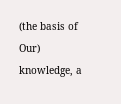(the basis of Our) knowledge, a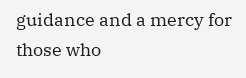guidance and a mercy for those who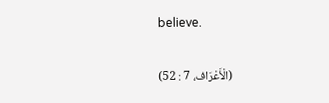believe.

(الْأَعْرَاف، 7 : 52)